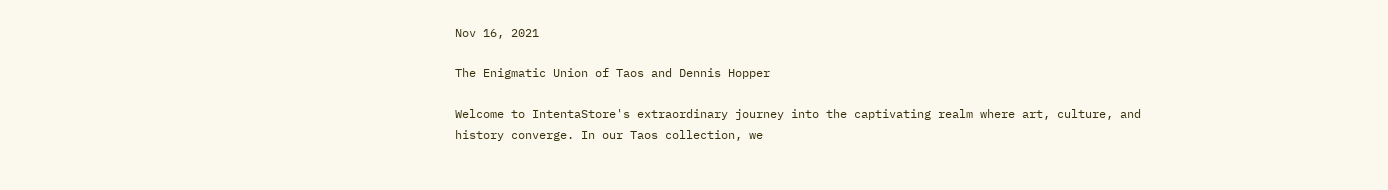Nov 16, 2021

The Enigmatic Union of Taos and Dennis Hopper

Welcome to IntentaStore's extraordinary journey into the captivating realm where art, culture, and history converge. In our Taos collection, we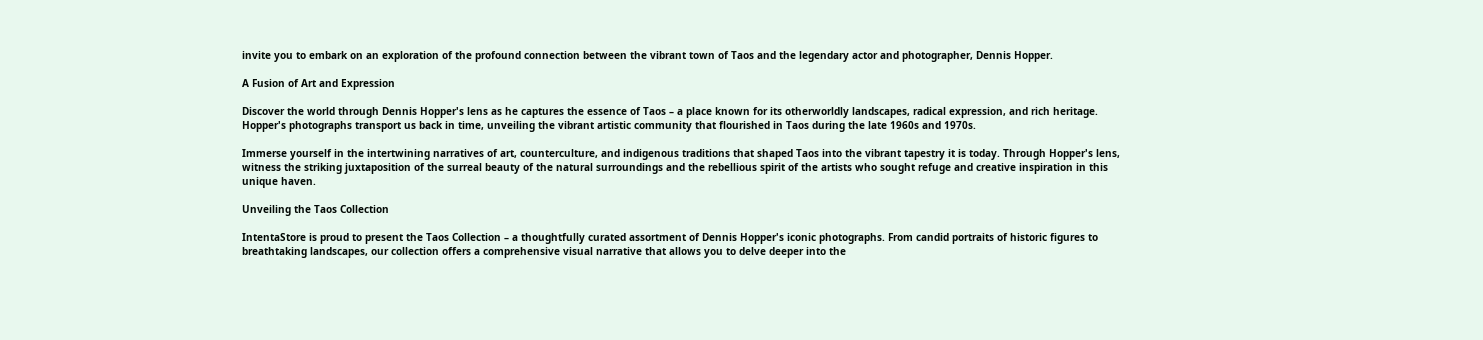invite you to embark on an exploration of the profound connection between the vibrant town of Taos and the legendary actor and photographer, Dennis Hopper.

A Fusion of Art and Expression

Discover the world through Dennis Hopper's lens as he captures the essence of Taos – a place known for its otherworldly landscapes, radical expression, and rich heritage. Hopper's photographs transport us back in time, unveiling the vibrant artistic community that flourished in Taos during the late 1960s and 1970s.

Immerse yourself in the intertwining narratives of art, counterculture, and indigenous traditions that shaped Taos into the vibrant tapestry it is today. Through Hopper's lens, witness the striking juxtaposition of the surreal beauty of the natural surroundings and the rebellious spirit of the artists who sought refuge and creative inspiration in this unique haven.

Unveiling the Taos Collection

IntentaStore is proud to present the Taos Collection – a thoughtfully curated assortment of Dennis Hopper's iconic photographs. From candid portraits of historic figures to breathtaking landscapes, our collection offers a comprehensive visual narrative that allows you to delve deeper into the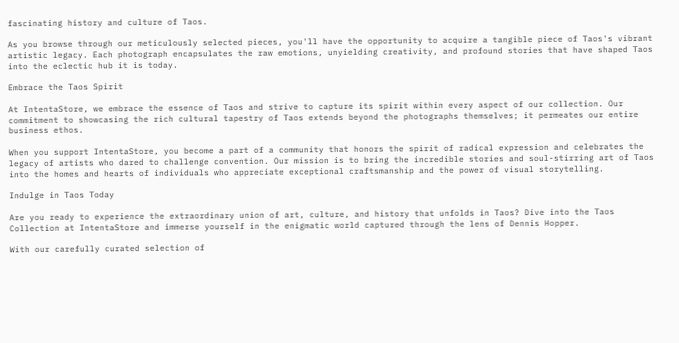fascinating history and culture of Taos.

As you browse through our meticulously selected pieces, you'll have the opportunity to acquire a tangible piece of Taos's vibrant artistic legacy. Each photograph encapsulates the raw emotions, unyielding creativity, and profound stories that have shaped Taos into the eclectic hub it is today.

Embrace the Taos Spirit

At IntentaStore, we embrace the essence of Taos and strive to capture its spirit within every aspect of our collection. Our commitment to showcasing the rich cultural tapestry of Taos extends beyond the photographs themselves; it permeates our entire business ethos.

When you support IntentaStore, you become a part of a community that honors the spirit of radical expression and celebrates the legacy of artists who dared to challenge convention. Our mission is to bring the incredible stories and soul-stirring art of Taos into the homes and hearts of individuals who appreciate exceptional craftsmanship and the power of visual storytelling.

Indulge in Taos Today

Are you ready to experience the extraordinary union of art, culture, and history that unfolds in Taos? Dive into the Taos Collection at IntentaStore and immerse yourself in the enigmatic world captured through the lens of Dennis Hopper.

With our carefully curated selection of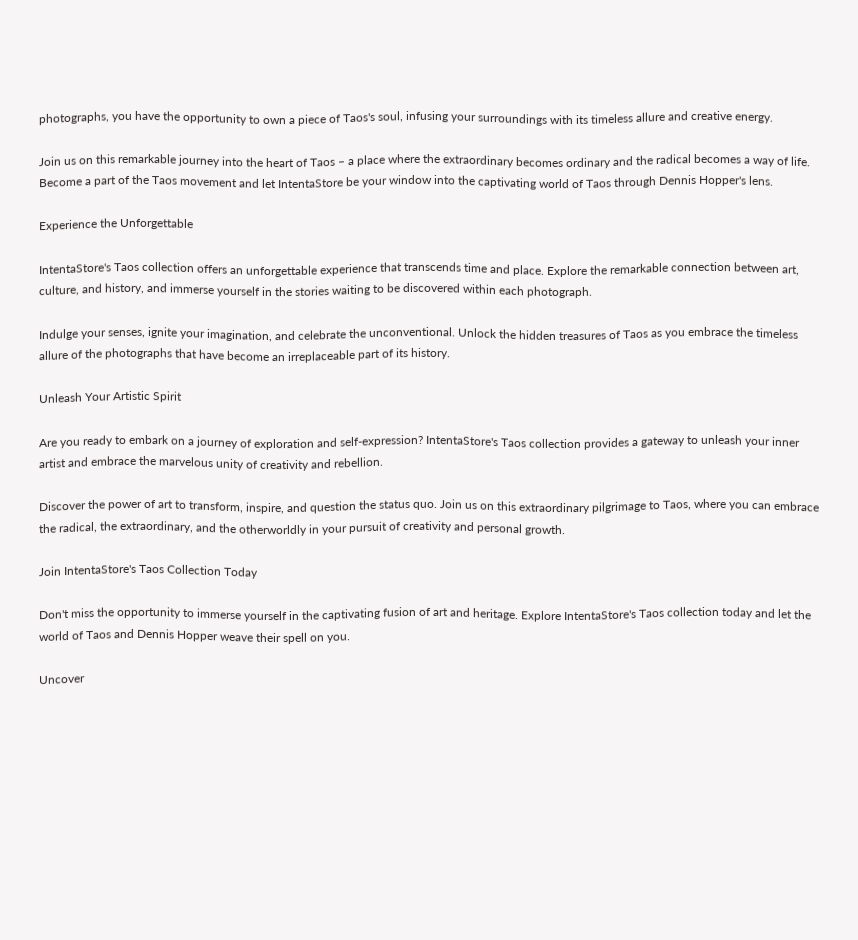photographs, you have the opportunity to own a piece of Taos's soul, infusing your surroundings with its timeless allure and creative energy.

Join us on this remarkable journey into the heart of Taos – a place where the extraordinary becomes ordinary and the radical becomes a way of life. Become a part of the Taos movement and let IntentaStore be your window into the captivating world of Taos through Dennis Hopper's lens.

Experience the Unforgettable

IntentaStore's Taos collection offers an unforgettable experience that transcends time and place. Explore the remarkable connection between art, culture, and history, and immerse yourself in the stories waiting to be discovered within each photograph.

Indulge your senses, ignite your imagination, and celebrate the unconventional. Unlock the hidden treasures of Taos as you embrace the timeless allure of the photographs that have become an irreplaceable part of its history.

Unleash Your Artistic Spirit

Are you ready to embark on a journey of exploration and self-expression? IntentaStore's Taos collection provides a gateway to unleash your inner artist and embrace the marvelous unity of creativity and rebellion.

Discover the power of art to transform, inspire, and question the status quo. Join us on this extraordinary pilgrimage to Taos, where you can embrace the radical, the extraordinary, and the otherworldly in your pursuit of creativity and personal growth.

Join IntentaStore's Taos Collection Today

Don't miss the opportunity to immerse yourself in the captivating fusion of art and heritage. Explore IntentaStore's Taos collection today and let the world of Taos and Dennis Hopper weave their spell on you.

Uncover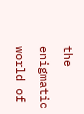the enigmatic world of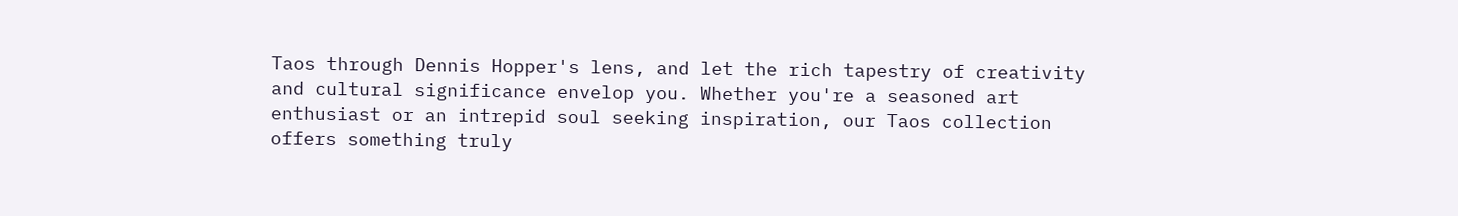Taos through Dennis Hopper's lens, and let the rich tapestry of creativity and cultural significance envelop you. Whether you're a seasoned art enthusiast or an intrepid soul seeking inspiration, our Taos collection offers something truly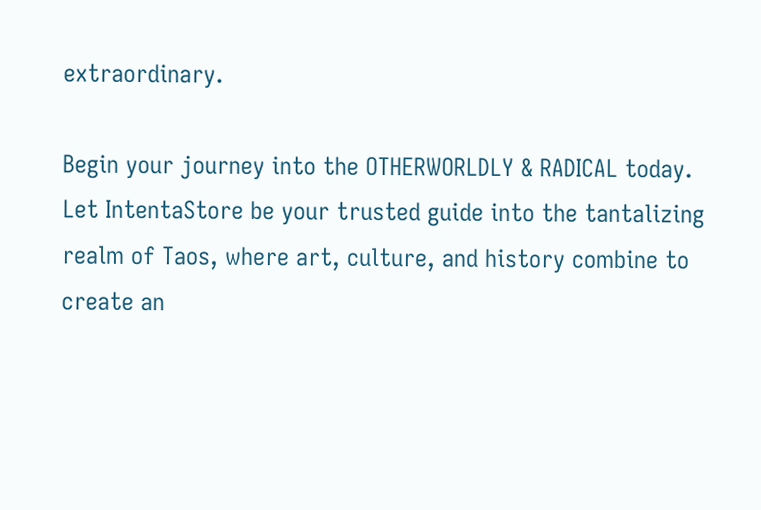extraordinary.

Begin your journey into the OTHERWORLDLY & RADICAL today. Let IntentaStore be your trusted guide into the tantalizing realm of Taos, where art, culture, and history combine to create an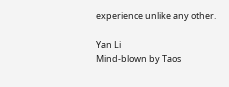experience unlike any other.

Yan Li
Mind-blown by Taos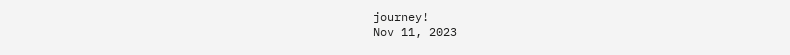journey!
Nov 11, 2023